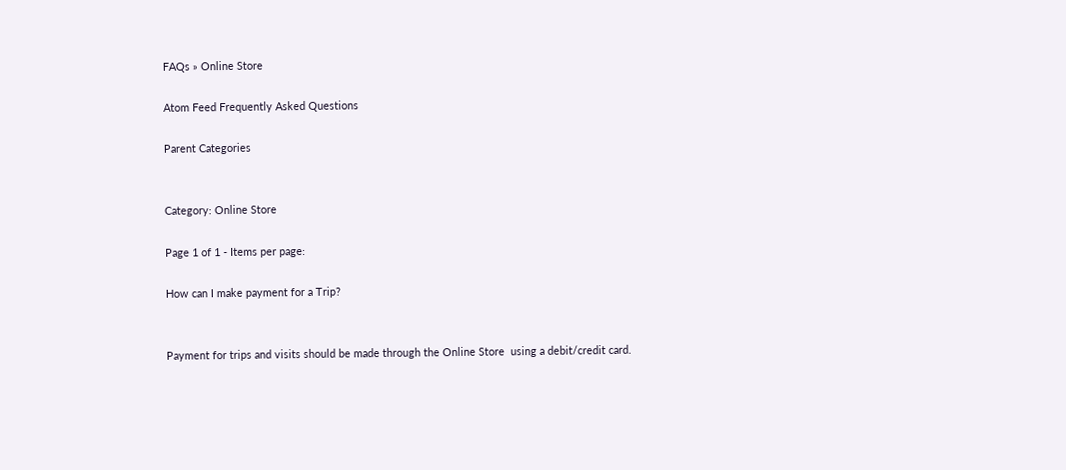FAQs » Online Store

Atom Feed Frequently Asked Questions

Parent Categories


Category: Online Store

Page 1 of 1 - Items per page:

How can I make payment for a Trip?


Payment for trips and visits should be made through the Online Store  using a debit/credit card.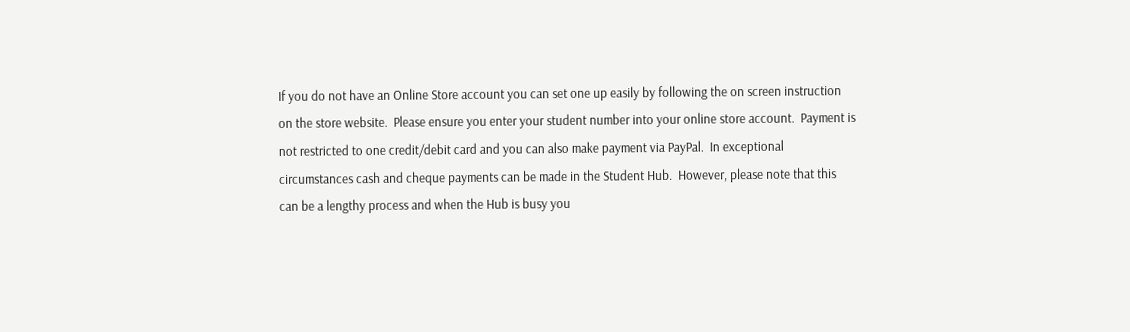If you do not have an Online Store account you can set one up easily by following the on screen instruction on the store website.  Please ensure you enter your student number into your online store account.  Payment is not restricted to one credit/debit card and you can also make payment via PayPal.  In exceptional circumstances cash and cheque payments can be made in the Student Hub.  However, please note that this can be a lengthy process and when the Hub is busy you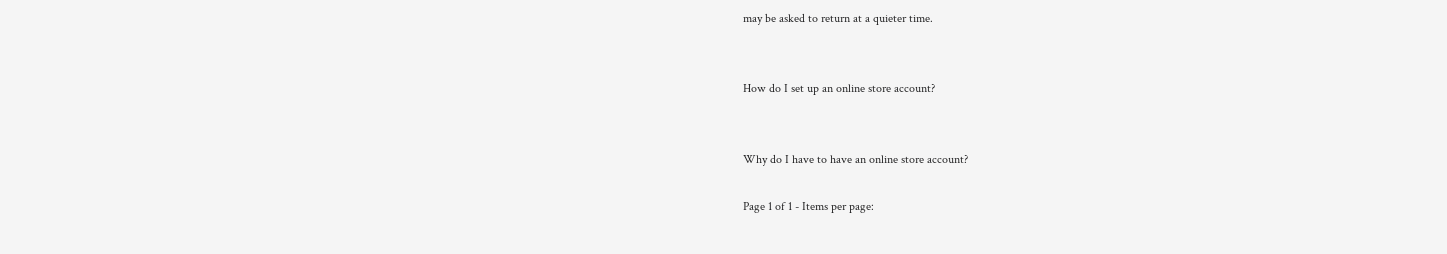may be asked to return at a quieter time.


How do I set up an online store account?


Why do I have to have an online store account?

Page 1 of 1 - Items per page: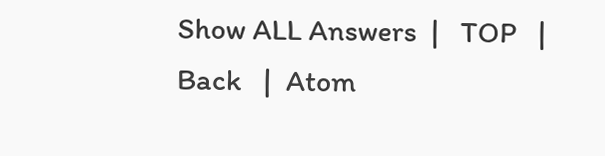Show ALL Answers  |   TOP   |  Back   |  Atom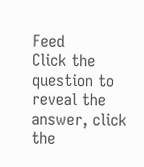Feed
Click the question to reveal the answer, click the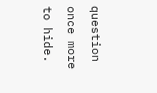question once more to hide.